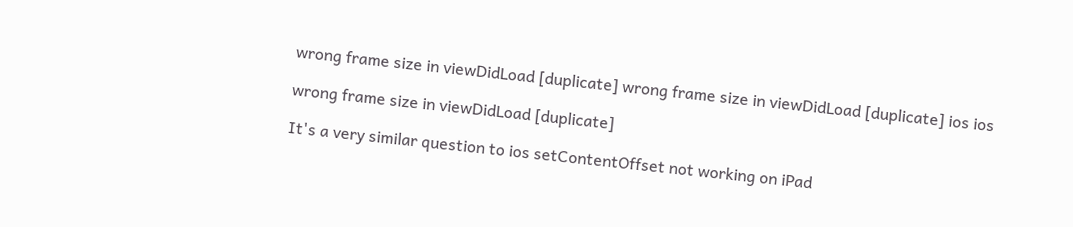wrong frame size in viewDidLoad [duplicate] wrong frame size in viewDidLoad [duplicate] ios ios

wrong frame size in viewDidLoad [duplicate]

It's a very similar question to ios setContentOffset not working on iPad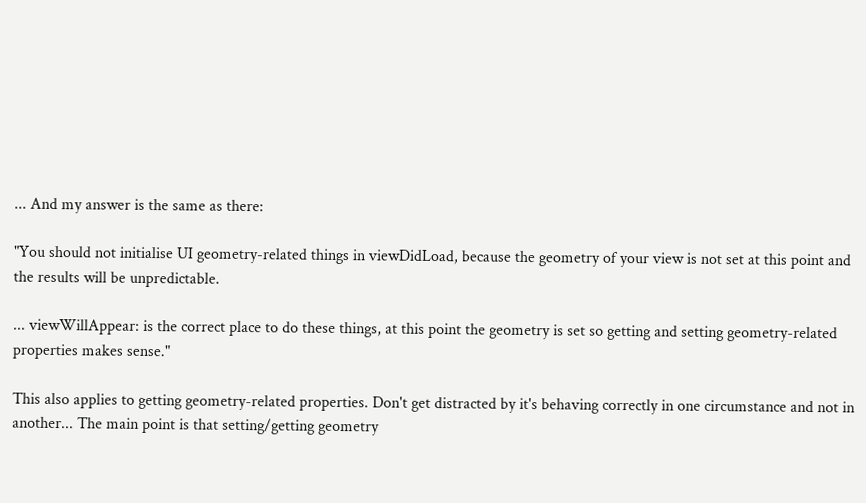... And my answer is the same as there:

"You should not initialise UI geometry-related things in viewDidLoad, because the geometry of your view is not set at this point and the results will be unpredictable.

... viewWillAppear: is the correct place to do these things, at this point the geometry is set so getting and setting geometry-related properties makes sense."

This also applies to getting geometry-related properties. Don't get distracted by it's behaving correctly in one circumstance and not in another... The main point is that setting/getting geometry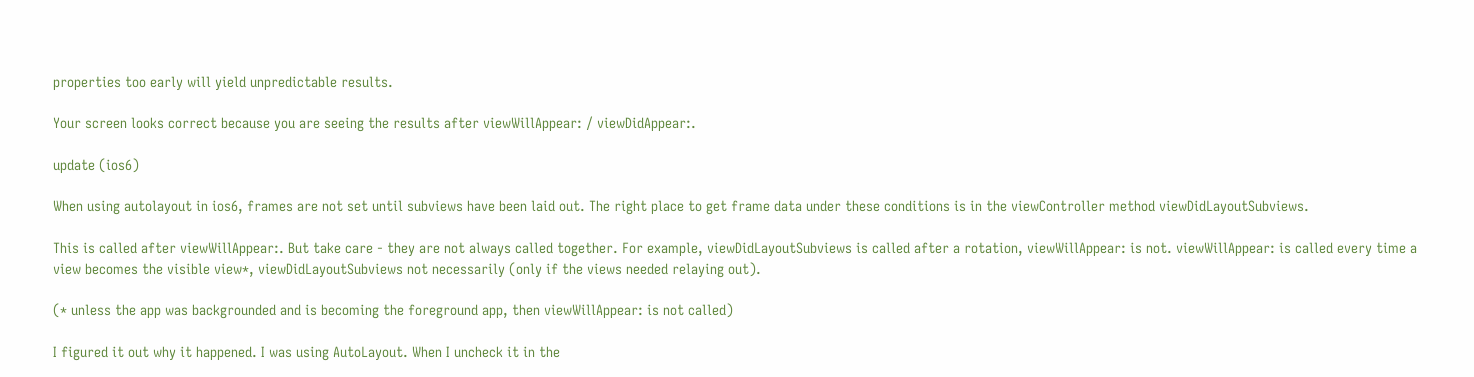properties too early will yield unpredictable results.

Your screen looks correct because you are seeing the results after viewWillAppear: / viewDidAppear:.

update (ios6)

When using autolayout in ios6, frames are not set until subviews have been laid out. The right place to get frame data under these conditions is in the viewController method viewDidLayoutSubviews.

This is called after viewWillAppear:. But take care - they are not always called together. For example, viewDidLayoutSubviews is called after a rotation, viewWillAppear: is not. viewWillAppear: is called every time a view becomes the visible view*, viewDidLayoutSubviews not necessarily (only if the views needed relaying out).

(* unless the app was backgrounded and is becoming the foreground app, then viewWillAppear: is not called)

I figured it out why it happened. I was using AutoLayout. When I uncheck it in the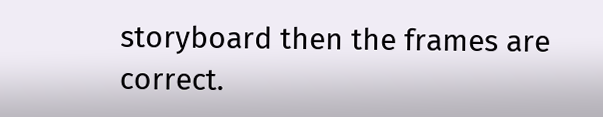storyboard then the frames are correct.